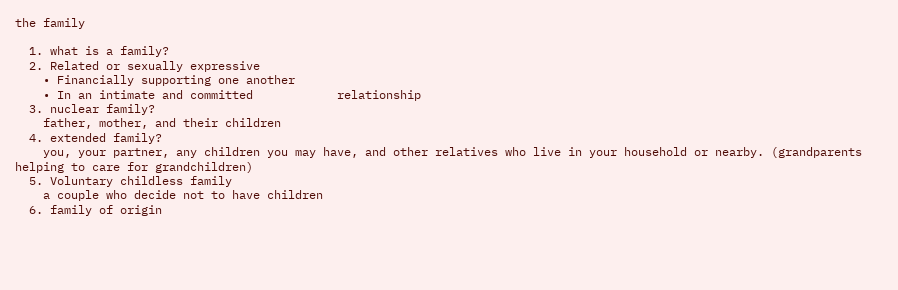the family

  1. what is a family?
  2. Related or sexually expressive
    • Financially supporting one another
    • In an intimate and committed            relationship
  3. nuclear family?
    father, mother, and their children
  4. extended family?
    you, your partner, any children you may have, and other relatives who live in your household or nearby. (grandparents helping to care for grandchildren)
  5. Voluntary childless family
    a couple who decide not to have children
  6. family of origin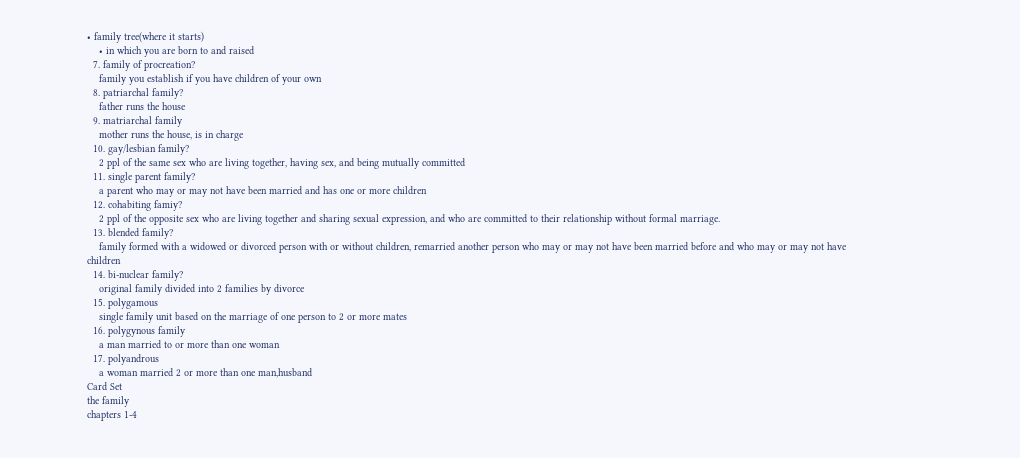• family tree(where it starts)
    • in which you are born to and raised
  7. family of procreation?
    family you establish if you have children of your own
  8. patriarchal family?
    father runs the house
  9. matriarchal family
    mother runs the house, is in charge
  10. gay/lesbian family?
    2 ppl of the same sex who are living together, having sex, and being mutually committed
  11. single parent family?
    a parent who may or may not have been married and has one or more children
  12. cohabiting famiy?
    2 ppl of the opposite sex who are living together and sharing sexual expression, and who are committed to their relationship without formal marriage.
  13. blended family?
    family formed with a widowed or divorced person with or without children, remarried another person who may or may not have been married before and who may or may not have children
  14. bi-nuclear family?
    original family divided into 2 families by divorce
  15. polygamous
    single family unit based on the marriage of one person to 2 or more mates
  16. polygynous family
    a man married to or more than one woman
  17. polyandrous
    a woman married 2 or more than one man,husband
Card Set
the family
chapters 1-4